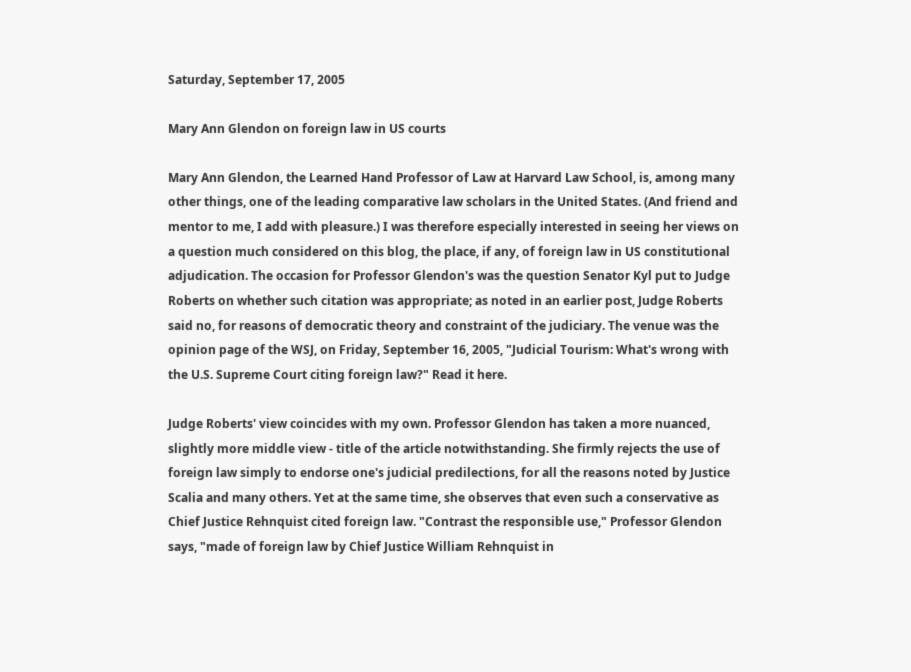Saturday, September 17, 2005

Mary Ann Glendon on foreign law in US courts

Mary Ann Glendon, the Learned Hand Professor of Law at Harvard Law School, is, among many other things, one of the leading comparative law scholars in the United States. (And friend and mentor to me, I add with pleasure.) I was therefore especially interested in seeing her views on a question much considered on this blog, the place, if any, of foreign law in US constitutional adjudication. The occasion for Professor Glendon's was the question Senator Kyl put to Judge Roberts on whether such citation was appropriate; as noted in an earlier post, Judge Roberts said no, for reasons of democratic theory and constraint of the judiciary. The venue was the opinion page of the WSJ, on Friday, September 16, 2005, "Judicial Tourism: What's wrong with the U.S. Supreme Court citing foreign law?" Read it here.

Judge Roberts' view coincides with my own. Professor Glendon has taken a more nuanced, slightly more middle view - title of the article notwithstanding. She firmly rejects the use of foreign law simply to endorse one's judicial predilections, for all the reasons noted by Justice Scalia and many others. Yet at the same time, she observes that even such a conservative as Chief Justice Rehnquist cited foreign law. "Contrast the responsible use," Professor Glendon says, "made of foreign law by Chief Justice William Rehnquist in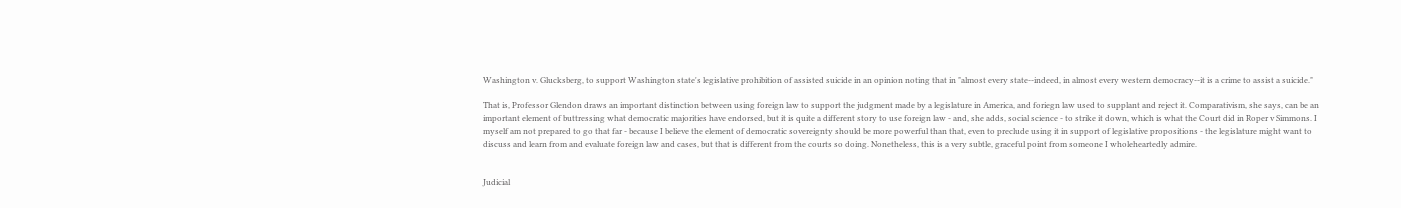Washington v. Glucksberg, to support Washington state's legislative prohibition of assisted suicide in an opinion noting that in "almost every state--indeed, in almost every western democracy--it is a crime to assist a suicide."

That is, Professor Glendon draws an important distinction between using foreign law to support the judgment made by a legislature in America, and foriegn law used to supplant and reject it. Comparativism, she says, can be an important element of buttressing what democratic majorities have endorsed, but it is quite a different story to use foreign law - and, she adds, social science - to strike it down, which is what the Court did in Roper v Simmons. I myself am not prepared to go that far - because I believe the element of democratic sovereignty should be more powerful than that, even to preclude using it in support of legislative propositions - the legislature might want to discuss and learn from and evaluate foreign law and cases, but that is different from the courts so doing. Nonetheless, this is a very subtle, graceful point from someone I wholeheartedly admire.


Judicial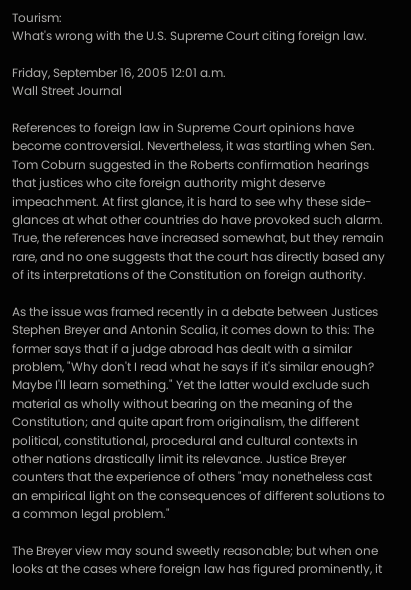Tourism:
What's wrong with the U.S. Supreme Court citing foreign law.

Friday, September 16, 2005 12:01 a.m.
Wall Street Journal

References to foreign law in Supreme Court opinions have become controversial. Nevertheless, it was startling when Sen. Tom Coburn suggested in the Roberts confirmation hearings that justices who cite foreign authority might deserve impeachment. At first glance, it is hard to see why these side-glances at what other countries do have provoked such alarm. True, the references have increased somewhat, but they remain rare, and no one suggests that the court has directly based any of its interpretations of the Constitution on foreign authority.

As the issue was framed recently in a debate between Justices Stephen Breyer and Antonin Scalia, it comes down to this: The former says that if a judge abroad has dealt with a similar problem, "Why don't I read what he says if it's similar enough? Maybe I'll learn something." Yet the latter would exclude such material as wholly without bearing on the meaning of the Constitution; and quite apart from originalism, the different political, constitutional, procedural and cultural contexts in other nations drastically limit its relevance. Justice Breyer counters that the experience of others "may nonetheless cast an empirical light on the consequences of different solutions to a common legal problem."

The Breyer view may sound sweetly reasonable; but when one looks at the cases where foreign law has figured prominently, it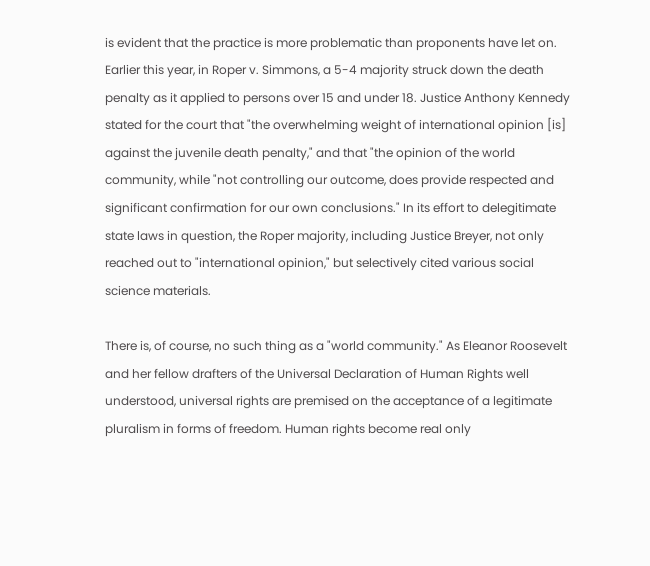is evident that the practice is more problematic than proponents have let on. Earlier this year, in Roper v. Simmons, a 5-4 majority struck down the death penalty as it applied to persons over 15 and under 18. Justice Anthony Kennedy stated for the court that "the overwhelming weight of international opinion [is] against the juvenile death penalty," and that "the opinion of the world community, while "not controlling our outcome, does provide respected and significant confirmation for our own conclusions." In its effort to delegitimate state laws in question, the Roper majority, including Justice Breyer, not only reached out to "international opinion," but selectively cited various social science materials.

There is, of course, no such thing as a "world community." As Eleanor Roosevelt and her fellow drafters of the Universal Declaration of Human Rights well understood, universal rights are premised on the acceptance of a legitimate pluralism in forms of freedom. Human rights become real only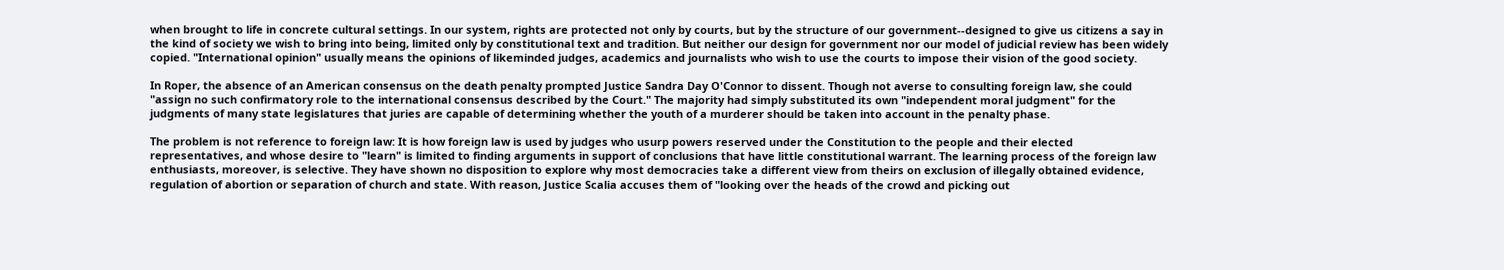when brought to life in concrete cultural settings. In our system, rights are protected not only by courts, but by the structure of our government--designed to give us citizens a say in the kind of society we wish to bring into being, limited only by constitutional text and tradition. But neither our design for government nor our model of judicial review has been widely copied. "International opinion" usually means the opinions of likeminded judges, academics and journalists who wish to use the courts to impose their vision of the good society.

In Roper, the absence of an American consensus on the death penalty prompted Justice Sandra Day O'Connor to dissent. Though not averse to consulting foreign law, she could "assign no such confirmatory role to the international consensus described by the Court." The majority had simply substituted its own "independent moral judgment" for the judgments of many state legislatures that juries are capable of determining whether the youth of a murderer should be taken into account in the penalty phase.

The problem is not reference to foreign law: It is how foreign law is used by judges who usurp powers reserved under the Constitution to the people and their elected representatives, and whose desire to "learn" is limited to finding arguments in support of conclusions that have little constitutional warrant. The learning process of the foreign law enthusiasts, moreover, is selective. They have shown no disposition to explore why most democracies take a different view from theirs on exclusion of illegally obtained evidence, regulation of abortion or separation of church and state. With reason, Justice Scalia accuses them of "looking over the heads of the crowd and picking out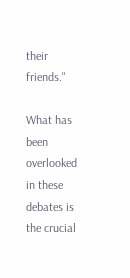their friends."

What has been overlooked in these debates is the crucial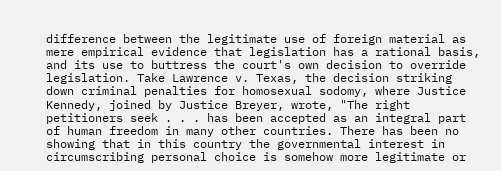difference between the legitimate use of foreign material as mere empirical evidence that legislation has a rational basis, and its use to buttress the court's own decision to override legislation. Take Lawrence v. Texas, the decision striking down criminal penalties for homosexual sodomy, where Justice Kennedy, joined by Justice Breyer, wrote, "The right petitioners seek . . . has been accepted as an integral part of human freedom in many other countries. There has been no showing that in this country the governmental interest in circumscribing personal choice is somehow more legitimate or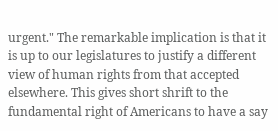urgent." The remarkable implication is that it is up to our legislatures to justify a different view of human rights from that accepted elsewhere. This gives short shrift to the fundamental right of Americans to have a say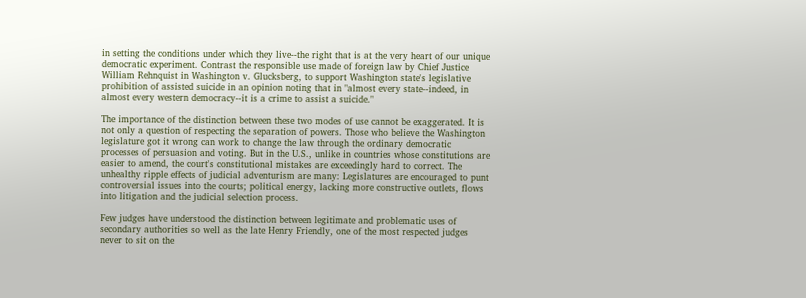in setting the conditions under which they live--the right that is at the very heart of our unique democratic experiment. Contrast the responsible use made of foreign law by Chief Justice William Rehnquist in Washington v. Glucksberg, to support Washington state's legislative prohibition of assisted suicide in an opinion noting that in "almost every state--indeed, in almost every western democracy--it is a crime to assist a suicide."

The importance of the distinction between these two modes of use cannot be exaggerated. It is not only a question of respecting the separation of powers. Those who believe the Washington legislature got it wrong can work to change the law through the ordinary democratic processes of persuasion and voting. But in the U.S., unlike in countries whose constitutions are easier to amend, the court's constitutional mistakes are exceedingly hard to correct. The unhealthy ripple effects of judicial adventurism are many: Legislatures are encouraged to punt controversial issues into the courts; political energy, lacking more constructive outlets, flows into litigation and the judicial selection process.

Few judges have understood the distinction between legitimate and problematic uses of secondary authorities so well as the late Henry Friendly, one of the most respected judges never to sit on the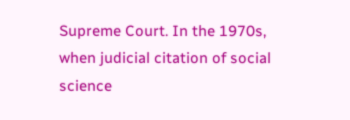Supreme Court. In the 1970s, when judicial citation of social science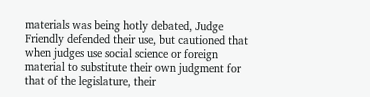materials was being hotly debated, Judge Friendly defended their use, but cautioned that when judges use social science or foreign material to substitute their own judgment for that of the legislature, their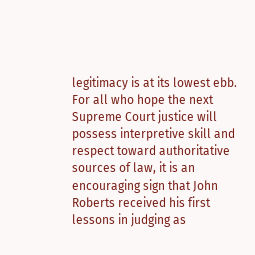legitimacy is at its lowest ebb. For all who hope the next Supreme Court justice will possess interpretive skill and respect toward authoritative sources of law, it is an encouraging sign that John Roberts received his first lessons in judging as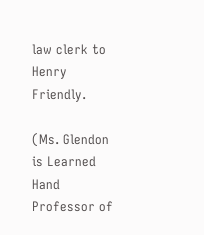law clerk to Henry Friendly.

(Ms. Glendon is Learned Hand Professor of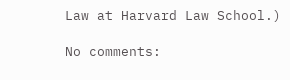Law at Harvard Law School.)

No comments: